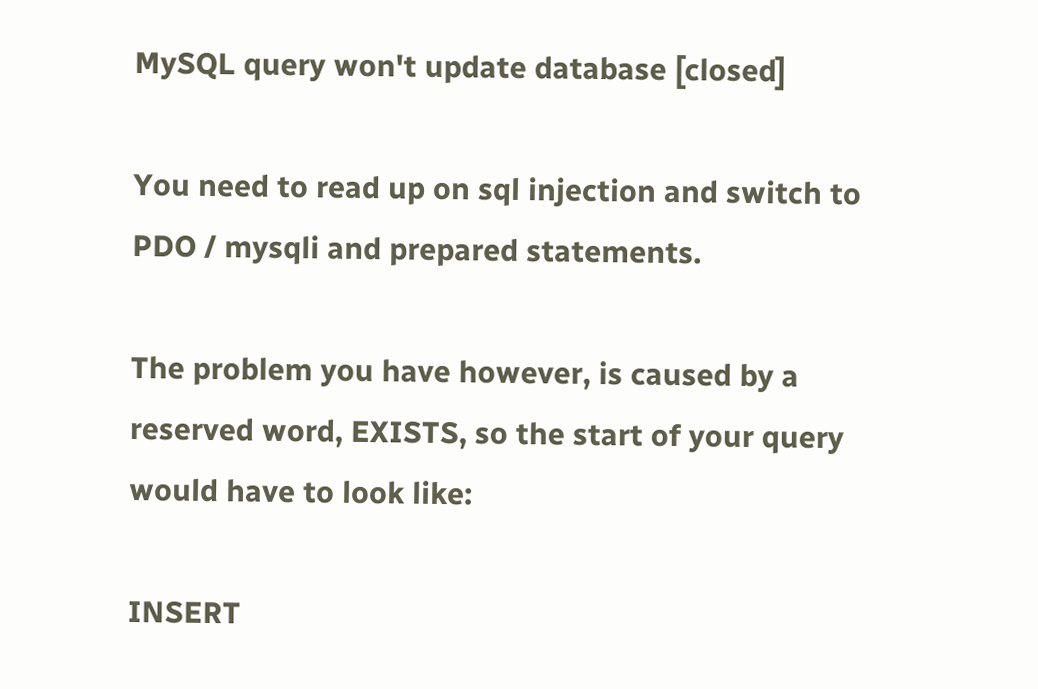MySQL query won't update database [closed]

You need to read up on sql injection and switch to PDO / mysqli and prepared statements.

The problem you have however, is caused by a reserved word, EXISTS, so the start of your query would have to look like:

INSERT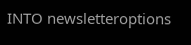INTO newsletteroptions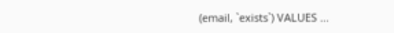(email, `exists`) VALUES ...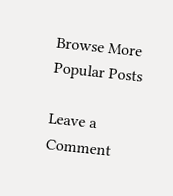Browse More Popular Posts

Leave a Comment